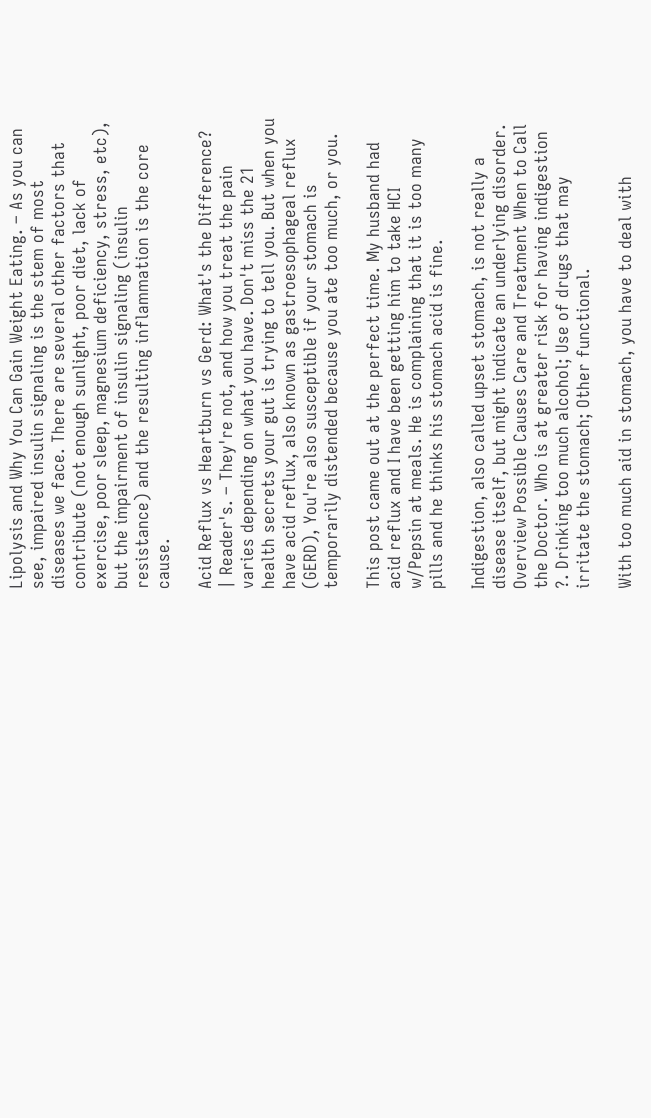Lipolysis and Why You Can Gain Weight Eating. – As you can see, impaired insulin signaling is the stem of most diseases we face. There are several other factors that contribute (not enough sunlight, poor diet, lack of exercise, poor sleep, magnesium deficiency, stress, etc), but the impairment of insulin signaling (insulin resistance) and the resulting inflammation is the core cause.

Acid Reflux vs Heartburn vs Gerd: What's the Difference? | Reader's. – They're not, and how you treat the pain varies depending on what you have. Don't miss the 21 health secrets your gut is trying to tell you. But when you have acid reflux, also known as gastroesophageal reflux (GERD), You're also susceptible if your stomach is temporarily distended because you ate too much, or you.

This post came out at the perfect time. My husband had acid reflux and I have been getting him to take HCI w/Pepsin at meals. He is complaining that it is too many pills and he thinks his stomach acid is fine.

Indigestion, also called upset stomach, is not really a disease itself, but might indicate an underlying disorder. Overview Possible Causes Care and Treatment When to Call the Doctor. Who is at greater risk for having indigestion ?. Drinking too much alcohol; Use of drugs that may irritate the stomach; Other functional.

With too much aid in stomach, you have to deal with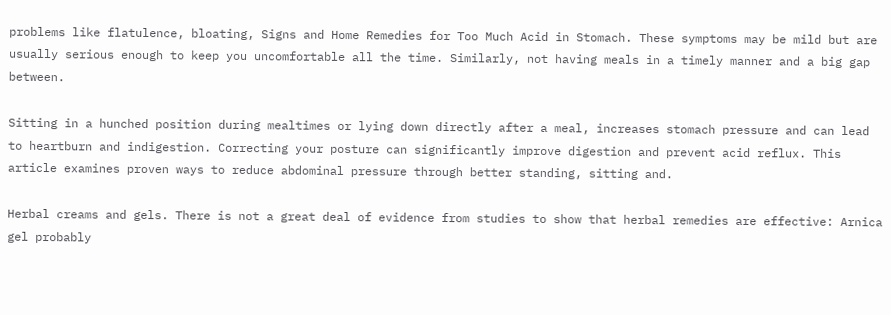problems like flatulence, bloating, Signs and Home Remedies for Too Much Acid in Stomach. These symptoms may be mild but are usually serious enough to keep you uncomfortable all the time. Similarly, not having meals in a timely manner and a big gap between.

Sitting in a hunched position during mealtimes or lying down directly after a meal, increases stomach pressure and can lead to heartburn and indigestion. Correcting your posture can significantly improve digestion and prevent acid reflux. This article examines proven ways to reduce abdominal pressure through better standing, sitting and.

Herbal creams and gels. There is not a great deal of evidence from studies to show that herbal remedies are effective: Arnica gel probably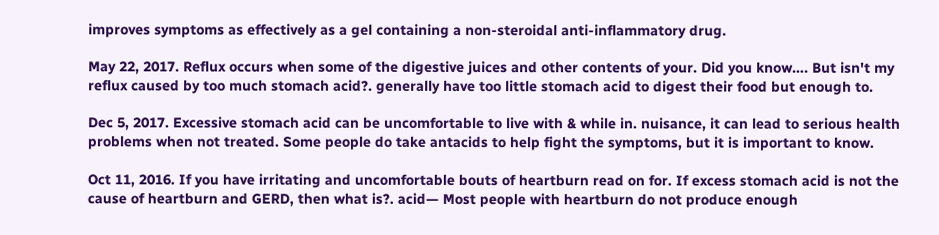improves symptoms as effectively as a gel containing a non-steroidal anti-inflammatory drug.

May 22, 2017. Reflux occurs when some of the digestive juices and other contents of your. Did you know…. But isn't my reflux caused by too much stomach acid?. generally have too little stomach acid to digest their food but enough to.

Dec 5, 2017. Excessive stomach acid can be uncomfortable to live with & while in. nuisance, it can lead to serious health problems when not treated. Some people do take antacids to help fight the symptoms, but it is important to know.

Oct 11, 2016. If you have irritating and uncomfortable bouts of heartburn read on for. If excess stomach acid is not the cause of heartburn and GERD, then what is?. acid— Most people with heartburn do not produce enough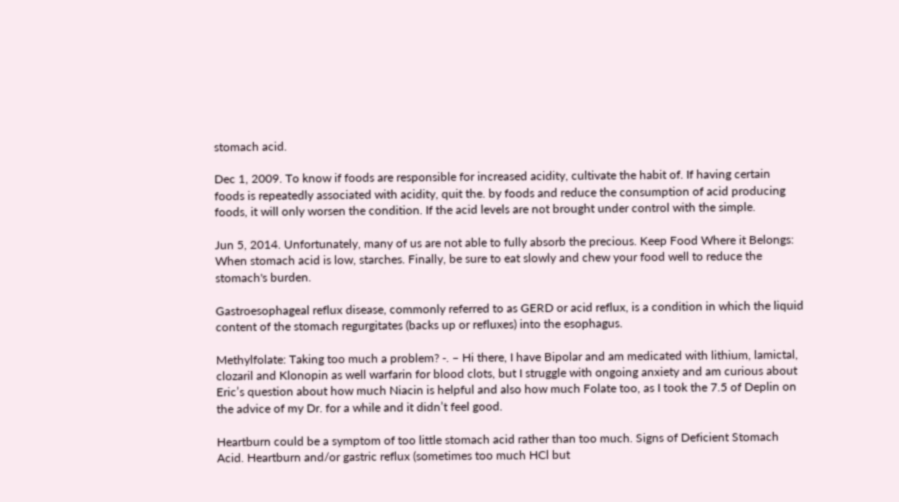stomach acid.

Dec 1, 2009. To know if foods are responsible for increased acidity, cultivate the habit of. If having certain foods is repeatedly associated with acidity, quit the. by foods and reduce the consumption of acid producing foods, it will only worsen the condition. If the acid levels are not brought under control with the simple.

Jun 5, 2014. Unfortunately, many of us are not able to fully absorb the precious. Keep Food Where it Belongs: When stomach acid is low, starches. Finally, be sure to eat slowly and chew your food well to reduce the stomach's burden.

Gastroesophageal reflux disease, commonly referred to as GERD or acid reflux, is a condition in which the liquid content of the stomach regurgitates (backs up or refluxes) into the esophagus.

Methylfolate: Taking too much a problem? -. – Hi there, I have Bipolar and am medicated with lithium, lamictal, clozaril and Klonopin as well warfarin for blood clots, but I struggle with ongoing anxiety and am curious about Eric’s question about how much Niacin is helpful and also how much Folate too, as I took the 7.5 of Deplin on the advice of my Dr. for a while and it didn’t feel good.

Heartburn could be a symptom of too little stomach acid rather than too much. Signs of Deficient Stomach Acid. Heartburn and/or gastric reflux (sometimes too much HCl but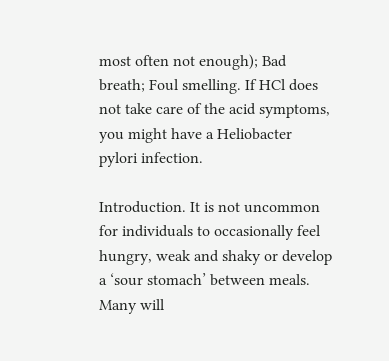most often not enough); Bad breath; Foul smelling. If HCl does not take care of the acid symptoms, you might have a Heliobacter pylori infection.

Introduction. It is not uncommon for individuals to occasionally feel hungry, weak and shaky or develop a ‘sour stomach’ between meals. Many will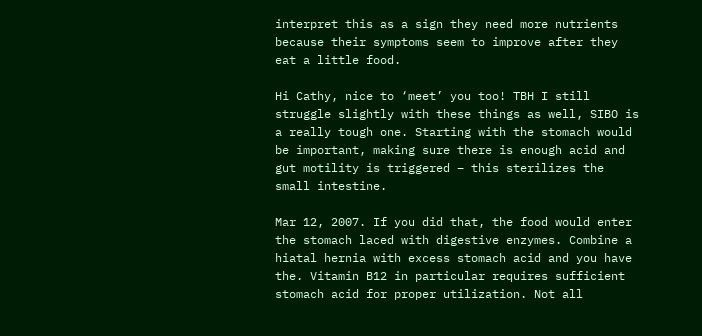interpret this as a sign they need more nutrients because their symptoms seem to improve after they eat a little food.

Hi Cathy, nice to ‘meet’ you too! TBH I still struggle slightly with these things as well, SIBO is a really tough one. Starting with the stomach would be important, making sure there is enough acid and gut motility is triggered – this sterilizes the small intestine.

Mar 12, 2007. If you did that, the food would enter the stomach laced with digestive enzymes. Combine a hiatal hernia with excess stomach acid and you have the. Vitamin B12 in particular requires sufficient stomach acid for proper utilization. Not all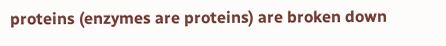proteins (enzymes are proteins) are broken down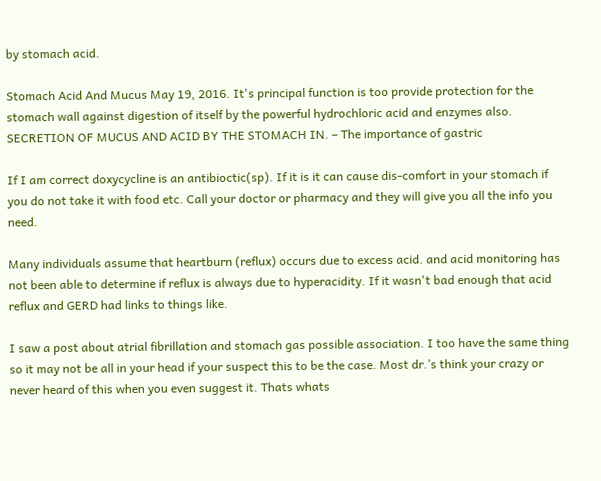by stomach acid.

Stomach Acid And Mucus May 19, 2016. It's principal function is too provide protection for the stomach wall against digestion of itself by the powerful hydrochloric acid and enzymes also. SECRETION OF MUCUS AND ACID BY THE STOMACH IN. – The importance of gastric

If I am correct doxycycline is an antibioctic(sp). If it is it can cause dis-comfort in your stomach if you do not take it with food etc. Call your doctor or pharmacy and they will give you all the info you need.

Many individuals assume that heartburn (reflux) occurs due to excess acid. and acid monitoring has not been able to determine if reflux is always due to hyperacidity. If it wasn't bad enough that acid reflux and GERD had links to things like.

I saw a post about atrial fibrillation and stomach gas possible association. I too have the same thing so it may not be all in your head if your suspect this to be the case. Most dr.’s think your crazy or never heard of this when you even suggest it. Thats whats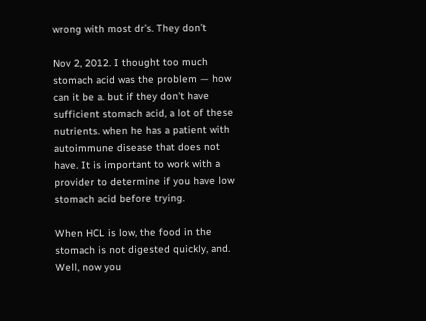wrong with most dr’s. They don’t

Nov 2, 2012. I thought too much stomach acid was the problem — how can it be a. but if they don't have sufficient stomach acid, a lot of these nutrients. when he has a patient with autoimmune disease that does not have. It is important to work with a provider to determine if you have low stomach acid before trying.

When HCL is low, the food in the stomach is not digested quickly, and. Well, now you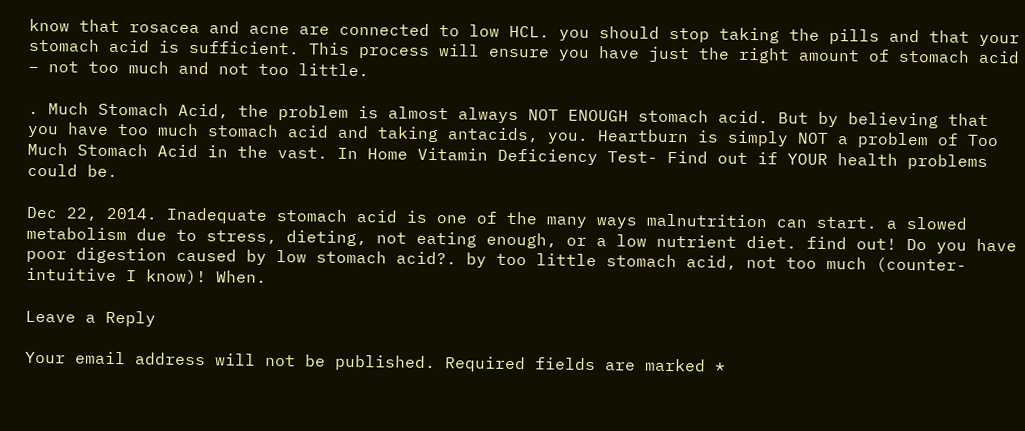know that rosacea and acne are connected to low HCL. you should stop taking the pills and that your stomach acid is sufficient. This process will ensure you have just the right amount of stomach acid – not too much and not too little.

. Much Stomach Acid, the problem is almost always NOT ENOUGH stomach acid. But by believing that you have too much stomach acid and taking antacids, you. Heartburn is simply NOT a problem of Too Much Stomach Acid in the vast. In Home Vitamin Deficiency Test- Find out if YOUR health problems could be.

Dec 22, 2014. Inadequate stomach acid is one of the many ways malnutrition can start. a slowed metabolism due to stress, dieting, not eating enough, or a low nutrient diet. find out! Do you have poor digestion caused by low stomach acid?. by too little stomach acid, not too much (counter-intuitive I know)! When.

Leave a Reply

Your email address will not be published. Required fields are marked *